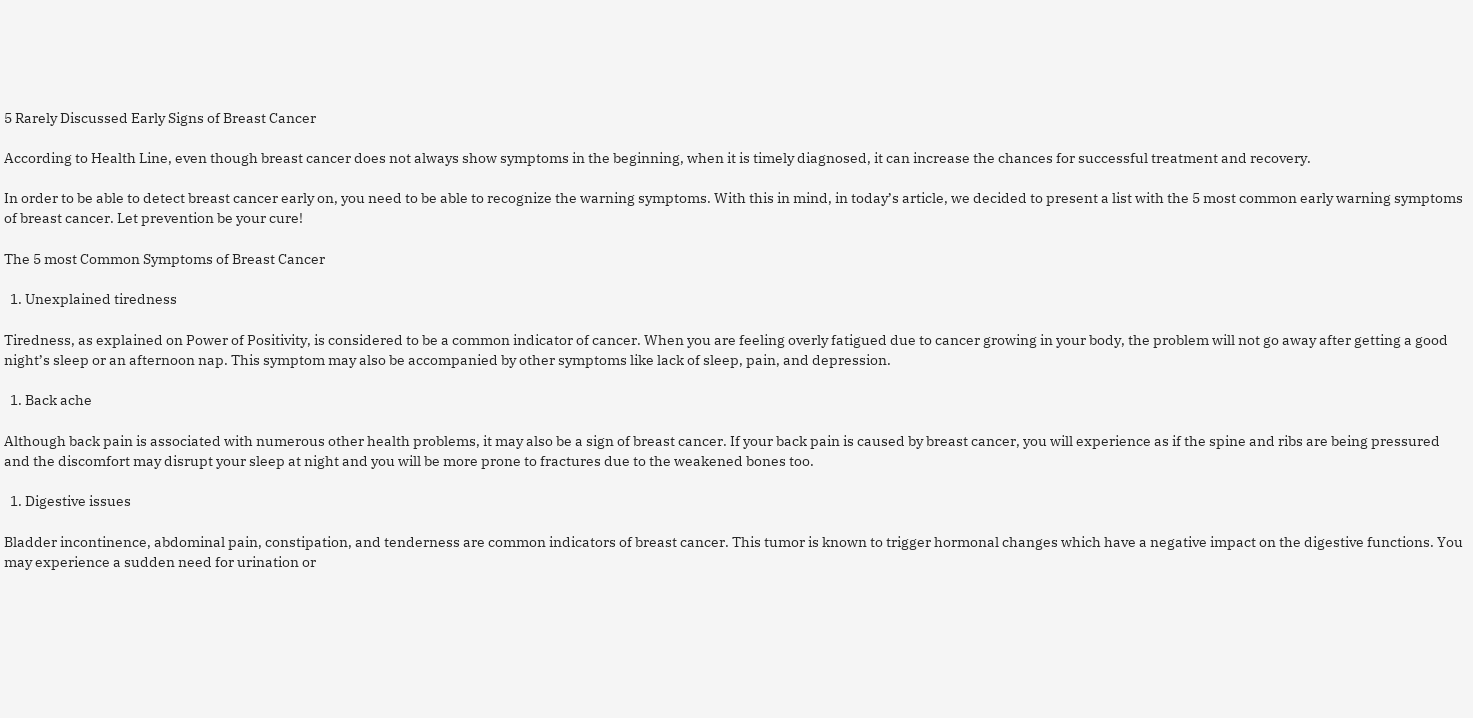5 Rarely Discussed Early Signs of Breast Cancer

According to Health Line, even though breast cancer does not always show symptoms in the beginning, when it is timely diagnosed, it can increase the chances for successful treatment and recovery.

In order to be able to detect breast cancer early on, you need to be able to recognize the warning symptoms. With this in mind, in today’s article, we decided to present a list with the 5 most common early warning symptoms of breast cancer. Let prevention be your cure!

The 5 most Common Symptoms of Breast Cancer

  1. Unexplained tiredness

Tiredness, as explained on Power of Positivity, is considered to be a common indicator of cancer. When you are feeling overly fatigued due to cancer growing in your body, the problem will not go away after getting a good night’s sleep or an afternoon nap. This symptom may also be accompanied by other symptoms like lack of sleep, pain, and depression.

  1. Back ache

Although back pain is associated with numerous other health problems, it may also be a sign of breast cancer. If your back pain is caused by breast cancer, you will experience as if the spine and ribs are being pressured and the discomfort may disrupt your sleep at night and you will be more prone to fractures due to the weakened bones too.

  1. Digestive issues

Bladder incontinence, abdominal pain, constipation, and tenderness are common indicators of breast cancer. This tumor is known to trigger hormonal changes which have a negative impact on the digestive functions. You may experience a sudden need for urination or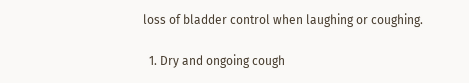loss of bladder control when laughing or coughing.

  1. Dry and ongoing cough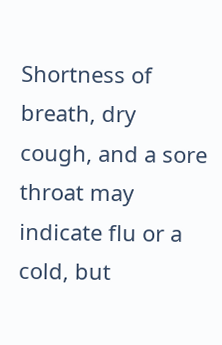Shortness of breath, dry cough, and a sore throat may indicate flu or a cold, but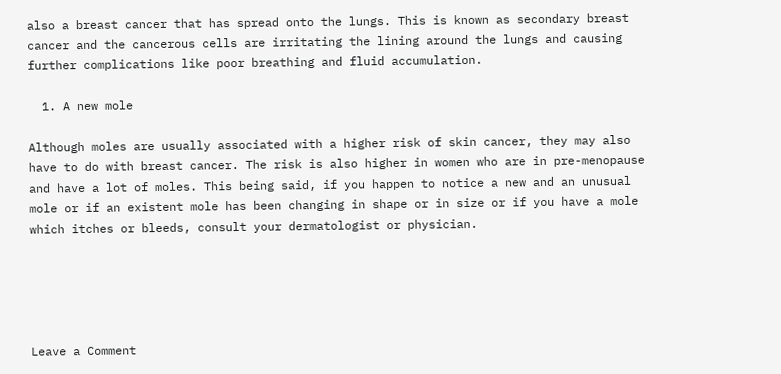also a breast cancer that has spread onto the lungs. This is known as secondary breast cancer and the cancerous cells are irritating the lining around the lungs and causing further complications like poor breathing and fluid accumulation.

  1. A new mole

Although moles are usually associated with a higher risk of skin cancer, they may also have to do with breast cancer. The risk is also higher in women who are in pre-menopause and have a lot of moles. This being said, if you happen to notice a new and an unusual mole or if an existent mole has been changing in shape or in size or if you have a mole which itches or bleeds, consult your dermatologist or physician.





Leave a Comment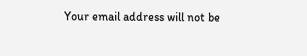Your email address will not be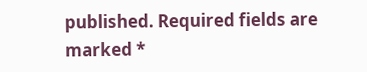published. Required fields are marked *